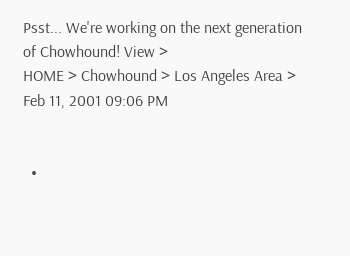Psst... We're working on the next generation of Chowhound! View >
HOME > Chowhound > Los Angeles Area >
Feb 11, 2001 09:06 PM


  •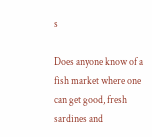s

Does anyone know of a fish market where one can get good, fresh sardines and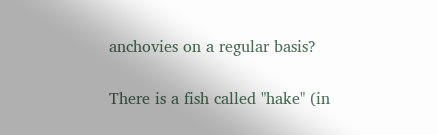anchovies on a regular basis?

There is a fish called "hake" (in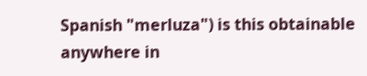Spanish "merluza") is this obtainable anywhere in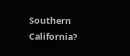Southern California?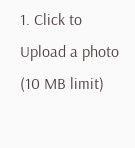1. Click to Upload a photo (10 MB limit)